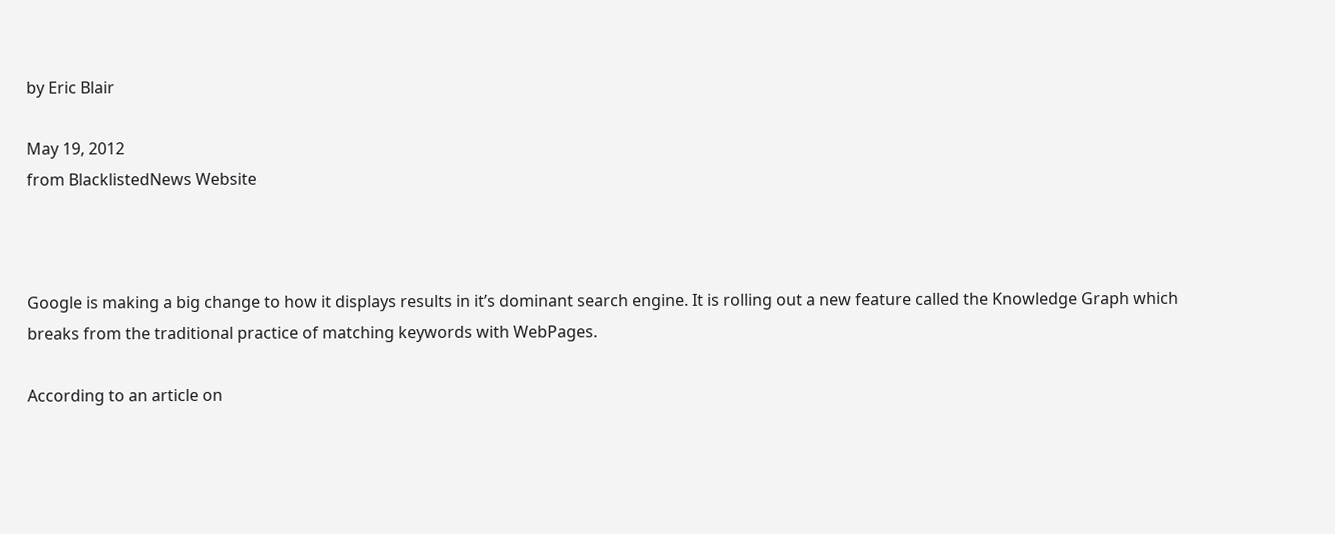by Eric Blair

May 19, 2012
from BlacklistedNews Website



Google is making a big change to how it displays results in it’s dominant search engine. It is rolling out a new feature called the Knowledge Graph which breaks from the traditional practice of matching keywords with WebPages.

According to an article on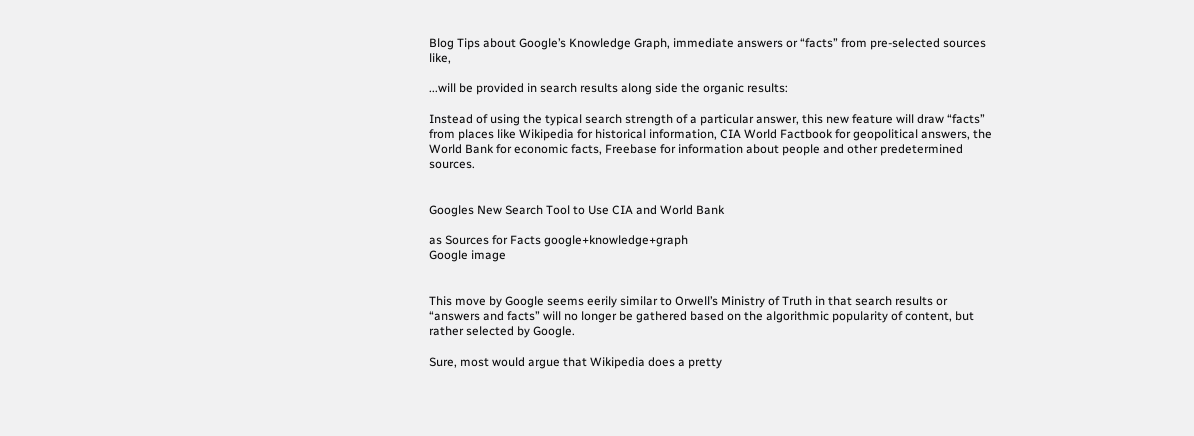Blog Tips about Google’s Knowledge Graph, immediate answers or “facts” from pre-selected sources like,

...will be provided in search results along side the organic results:

Instead of using the typical search strength of a particular answer, this new feature will draw “facts” from places like Wikipedia for historical information, CIA World Factbook for geopolitical answers, the World Bank for economic facts, Freebase for information about people and other predetermined sources.


Googles New Search Tool to Use CIA and World Bank

as Sources for Facts google+knowledge+graph
Google image


This move by Google seems eerily similar to Orwell’s Ministry of Truth in that search results or “answers and facts” will no longer be gathered based on the algorithmic popularity of content, but rather selected by Google.

Sure, most would argue that Wikipedia does a pretty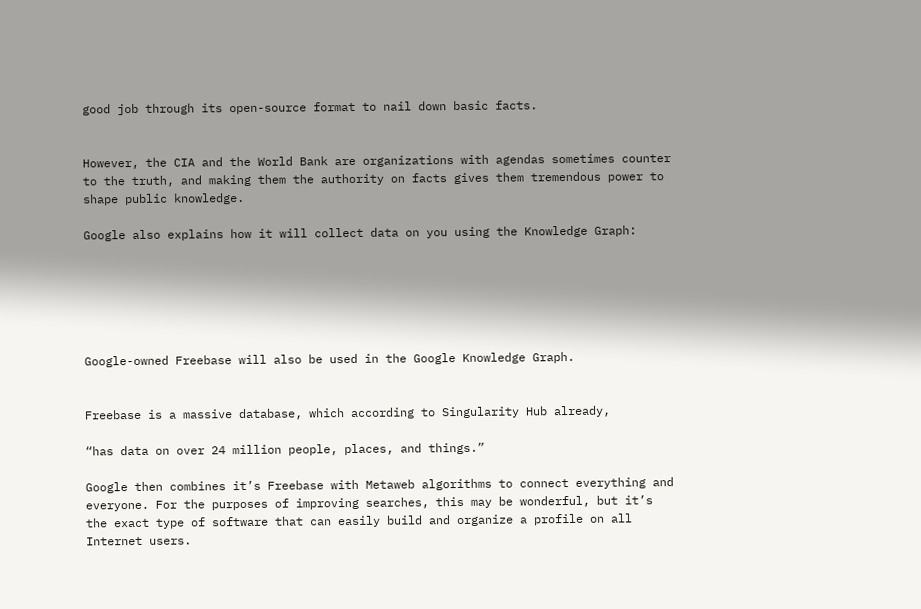good job through its open-source format to nail down basic facts.


However, the CIA and the World Bank are organizations with agendas sometimes counter to the truth, and making them the authority on facts gives them tremendous power to shape public knowledge.

Google also explains how it will collect data on you using the Knowledge Graph:






Google-owned Freebase will also be used in the Google Knowledge Graph.


Freebase is a massive database, which according to Singularity Hub already,

“has data on over 24 million people, places, and things.”

Google then combines it’s Freebase with Metaweb algorithms to connect everything and everyone. For the purposes of improving searches, this may be wonderful, but it’s the exact type of software that can easily build and organize a profile on all Internet users.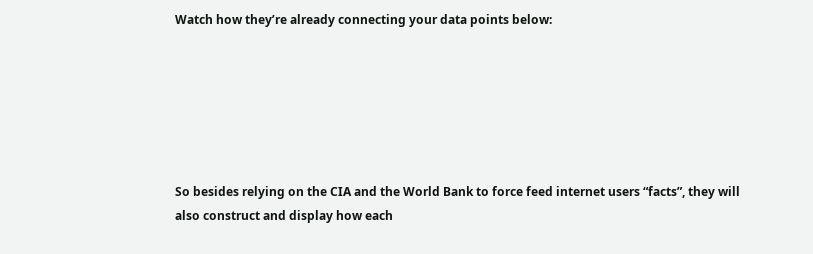Watch how they’re already connecting your data points below:






So besides relying on the CIA and the World Bank to force feed internet users “facts”, they will also construct and display how each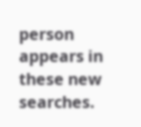person appears in these new searches.